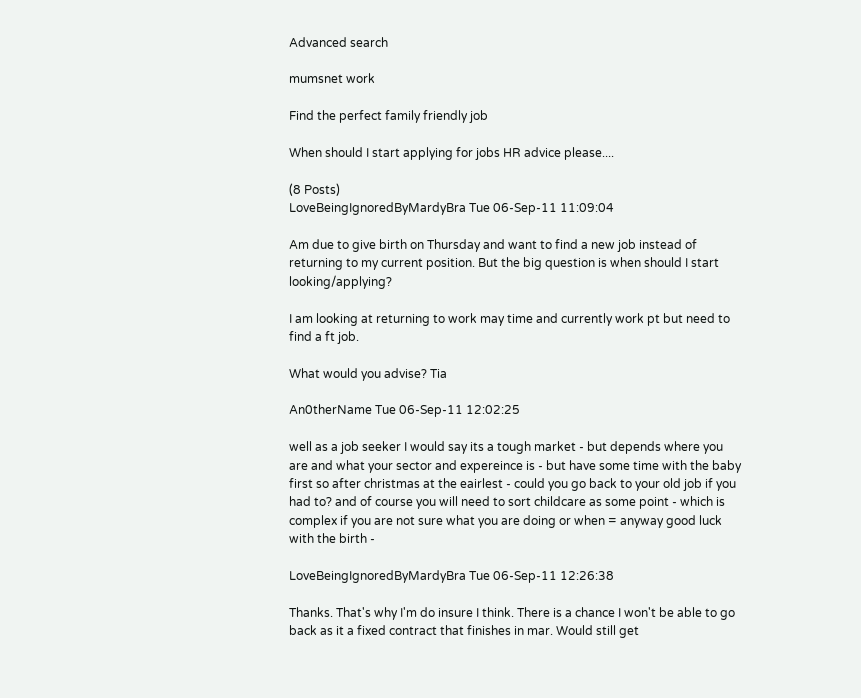Advanced search

mumsnet work

Find the perfect family friendly job

When should I start applying for jobs HR advice please....

(8 Posts)
LoveBeingIgnoredByMardyBra Tue 06-Sep-11 11:09:04

Am due to give birth on Thursday and want to find a new job instead of returning to my current position. But the big question is when should I start looking/applying?

I am looking at returning to work may time and currently work pt but need to find a ft job.

What would you advise? Tia

An0therName Tue 06-Sep-11 12:02:25

well as a job seeker I would say its a tough market - but depends where you are and what your sector and expereince is - but have some time with the baby first so after christmas at the eairlest - could you go back to your old job if you had to? and of course you will need to sort childcare as some point - which is complex if you are not sure what you are doing or when = anyway good luck with the birth -

LoveBeingIgnoredByMardyBra Tue 06-Sep-11 12:26:38

Thanks. That's why I'm do insure I think. There is a chance I won't be able to go back as it a fixed contract that finishes in mar. Would still get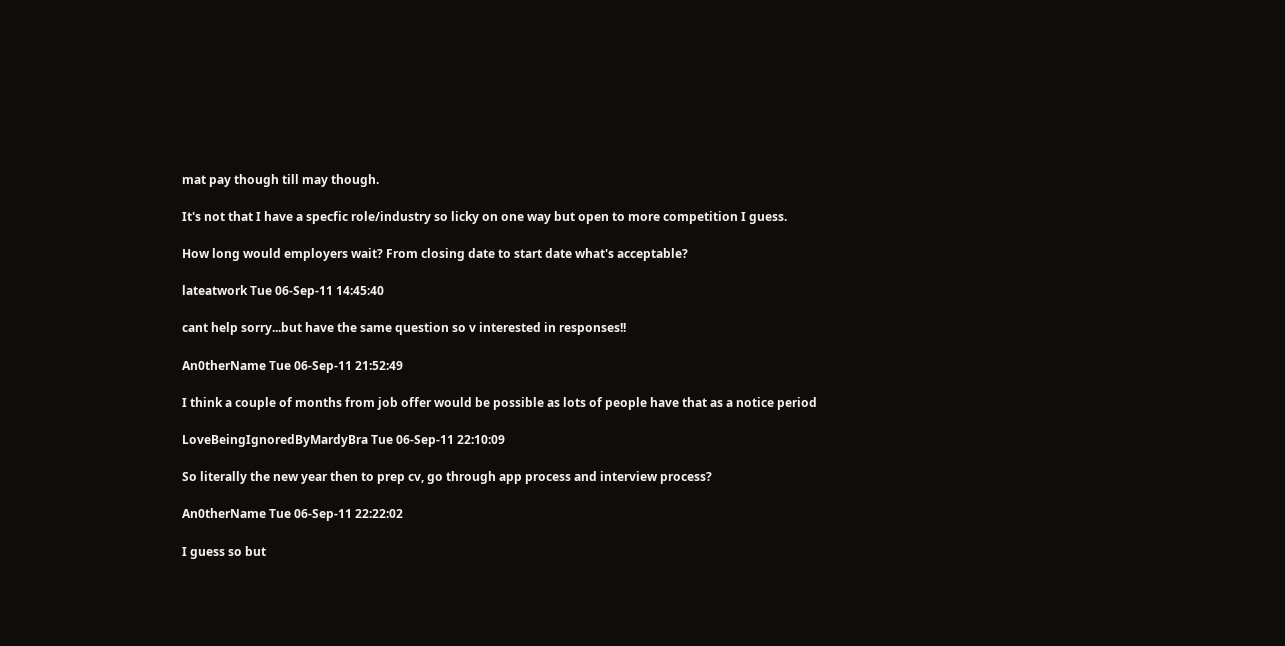mat pay though till may though.

It's not that I have a specfic role/industry so licky on one way but open to more competition I guess.

How long would employers wait? From closing date to start date what's acceptable?

lateatwork Tue 06-Sep-11 14:45:40

cant help sorry...but have the same question so v interested in responses!!

An0therName Tue 06-Sep-11 21:52:49

I think a couple of months from job offer would be possible as lots of people have that as a notice period

LoveBeingIgnoredByMardyBra Tue 06-Sep-11 22:10:09

So literally the new year then to prep cv, go through app process and interview process?

An0therName Tue 06-Sep-11 22:22:02

I guess so but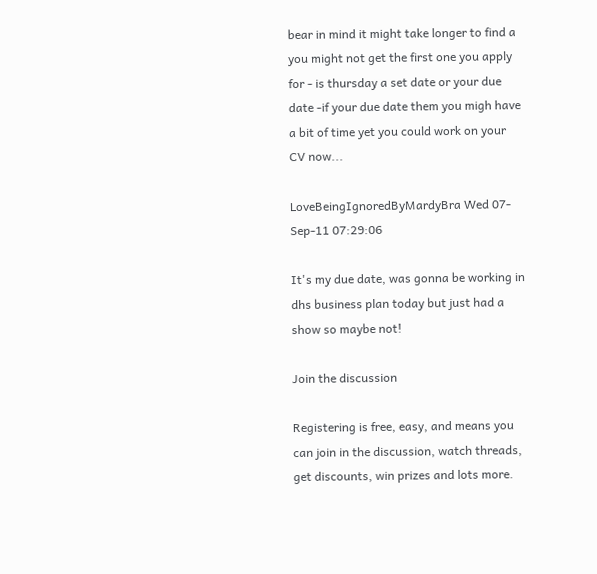bear in mind it might take longer to find a you might not get the first one you apply for - is thursday a set date or your due date -if your due date them you migh have a bit of time yet you could work on your CV now...

LoveBeingIgnoredByMardyBra Wed 07-Sep-11 07:29:06

It's my due date, was gonna be working in dhs business plan today but just had a show so maybe not!

Join the discussion

Registering is free, easy, and means you can join in the discussion, watch threads, get discounts, win prizes and lots more.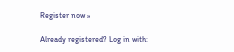Register now »

Already registered? Log in with: